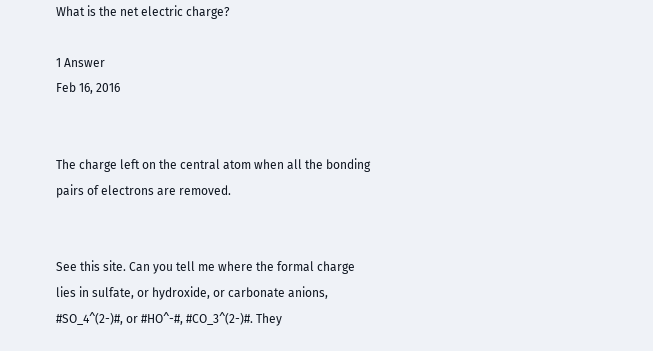What is the net electric charge?

1 Answer
Feb 16, 2016


The charge left on the central atom when all the bonding pairs of electrons are removed.


See this site. Can you tell me where the formal charge lies in sulfate, or hydroxide, or carbonate anions, #SO_4^(2-)#, or #HO^-#, #CO_3^(2-)#. They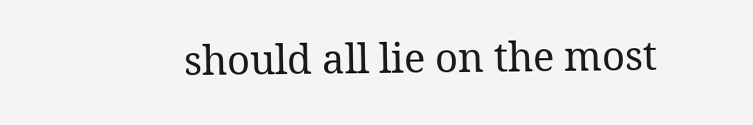should all lie on the most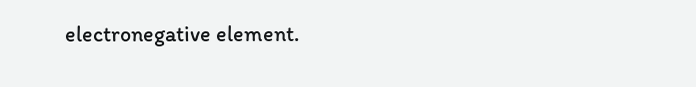electronegative element.